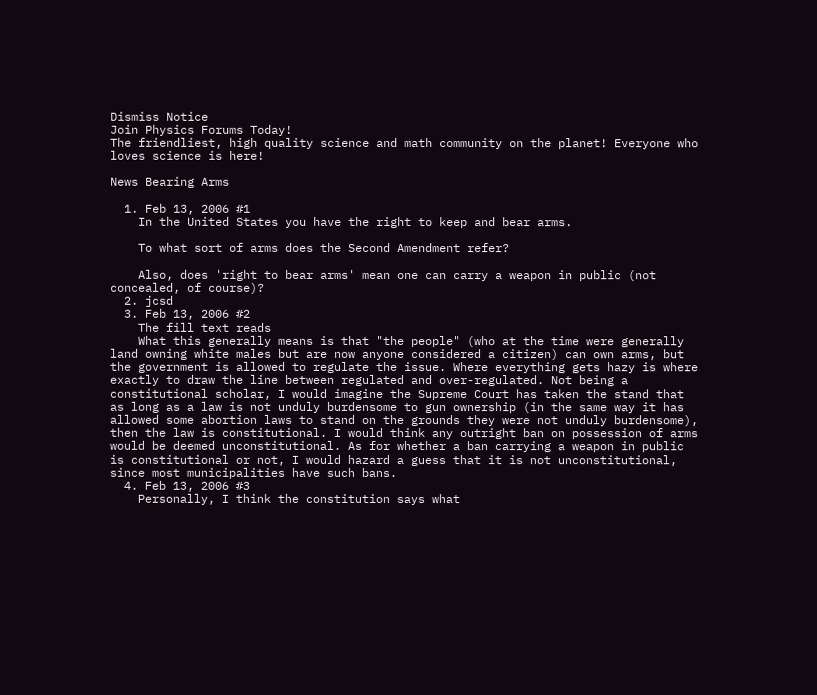Dismiss Notice
Join Physics Forums Today!
The friendliest, high quality science and math community on the planet! Everyone who loves science is here!

News Bearing Arms

  1. Feb 13, 2006 #1
    In the United States you have the right to keep and bear arms.

    To what sort of arms does the Second Amendment refer?

    Also, does 'right to bear arms' mean one can carry a weapon in public (not concealed, of course)?
  2. jcsd
  3. Feb 13, 2006 #2
    The fill text reads
    What this generally means is that "the people" (who at the time were generally land owning white males but are now anyone considered a citizen) can own arms, but the government is allowed to regulate the issue. Where everything gets hazy is where exactly to draw the line between regulated and over-regulated. Not being a constitutional scholar, I would imagine the Supreme Court has taken the stand that as long as a law is not unduly burdensome to gun ownership (in the same way it has allowed some abortion laws to stand on the grounds they were not unduly burdensome), then the law is constitutional. I would think any outright ban on possession of arms would be deemed unconstitutional. As for whether a ban carrying a weapon in public is constitutional or not, I would hazard a guess that it is not unconstitutional, since most municipalities have such bans.
  4. Feb 13, 2006 #3
    Personally, I think the constitution says what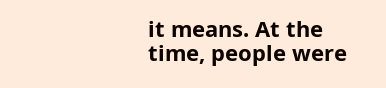it means. At the time, people were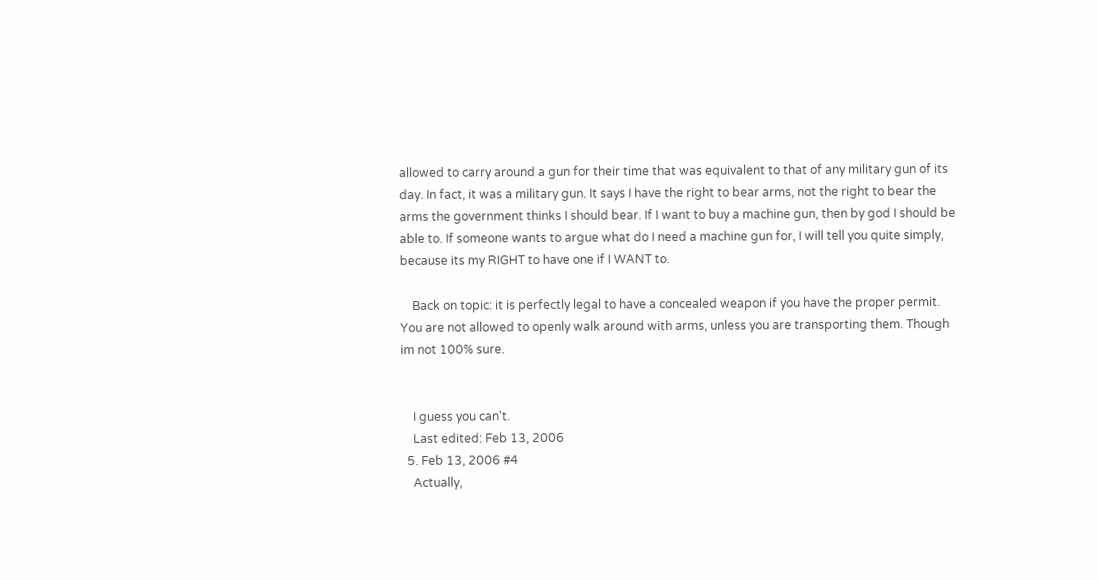allowed to carry around a gun for their time that was equivalent to that of any military gun of its day. In fact, it was a military gun. It says I have the right to bear arms, not the right to bear the arms the government thinks I should bear. If I want to buy a machine gun, then by god I should be able to. If someone wants to argue what do I need a machine gun for, I will tell you quite simply, because its my RIGHT to have one if I WANT to.

    Back on topic: it is perfectly legal to have a concealed weapon if you have the proper permit. You are not allowed to openly walk around with arms, unless you are transporting them. Though im not 100% sure.


    I guess you can't.
    Last edited: Feb 13, 2006
  5. Feb 13, 2006 #4
    Actually,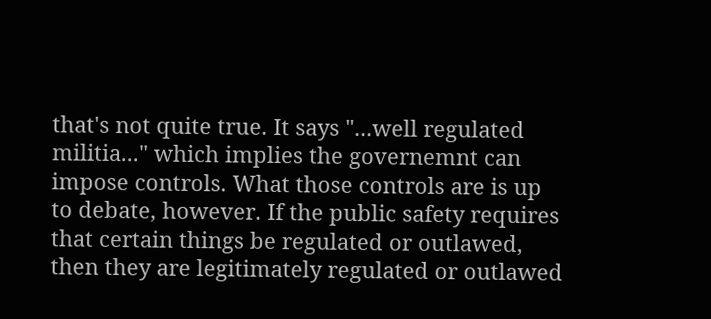that's not quite true. It says "...well regulated militia..." which implies the governemnt can impose controls. What those controls are is up to debate, however. If the public safety requires that certain things be regulated or outlawed, then they are legitimately regulated or outlawed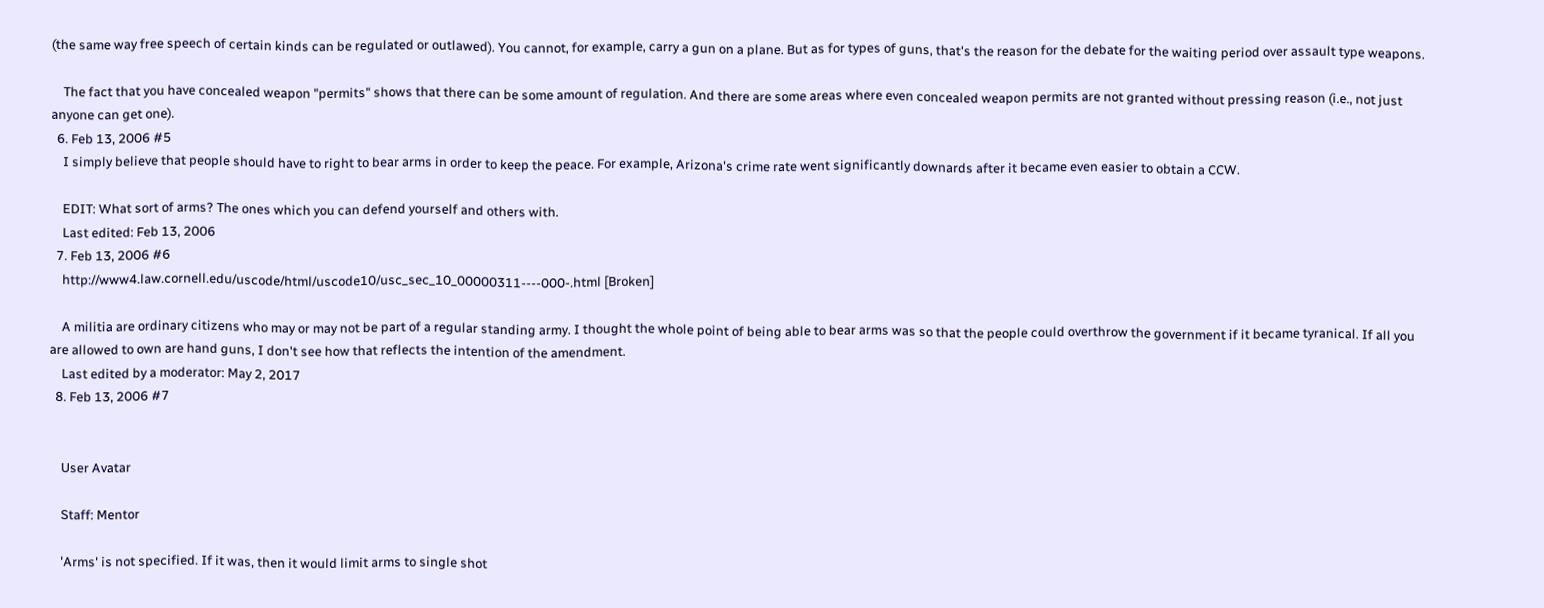(the same way free speech of certain kinds can be regulated or outlawed). You cannot, for example, carry a gun on a plane. But as for types of guns, that's the reason for the debate for the waiting period over assault type weapons.

    The fact that you have concealed weapon "permits" shows that there can be some amount of regulation. And there are some areas where even concealed weapon permits are not granted without pressing reason (i.e., not just anyone can get one).
  6. Feb 13, 2006 #5
    I simply believe that people should have to right to bear arms in order to keep the peace. For example, Arizona's crime rate went significantly downards after it became even easier to obtain a CCW.

    EDIT: What sort of arms? The ones which you can defend yourself and others with.
    Last edited: Feb 13, 2006
  7. Feb 13, 2006 #6
    http://www4.law.cornell.edu/uscode/html/uscode10/usc_sec_10_00000311----000-.html [Broken]

    A militia are ordinary citizens who may or may not be part of a regular standing army. I thought the whole point of being able to bear arms was so that the people could overthrow the government if it became tyranical. If all you are allowed to own are hand guns, I don't see how that reflects the intention of the amendment.
    Last edited by a moderator: May 2, 2017
  8. Feb 13, 2006 #7


    User Avatar

    Staff: Mentor

    'Arms' is not specified. If it was, then it would limit arms to single shot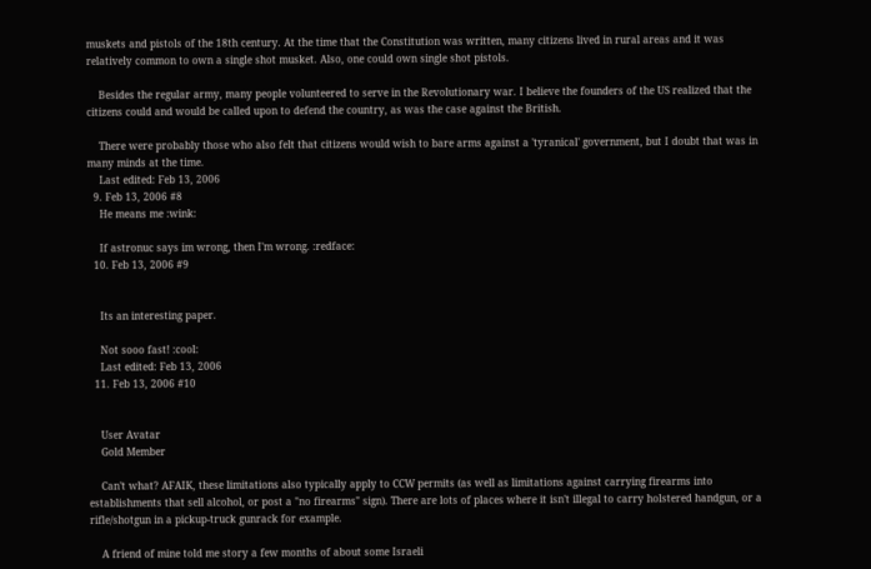muskets and pistols of the 18th century. At the time that the Constitution was written, many citizens lived in rural areas and it was relatively common to own a single shot musket. Also, one could own single shot pistols.

    Besides the regular army, many people volunteered to serve in the Revolutionary war. I believe the founders of the US realized that the citizens could and would be called upon to defend the country, as was the case against the British.

    There were probably those who also felt that citizens would wish to bare arms against a 'tyranical' government, but I doubt that was in many minds at the time.
    Last edited: Feb 13, 2006
  9. Feb 13, 2006 #8
    He means me :wink:

    If astronuc says im wrong, then I'm wrong. :redface:
  10. Feb 13, 2006 #9


    Its an interesting paper.

    Not sooo fast! :cool:
    Last edited: Feb 13, 2006
  11. Feb 13, 2006 #10


    User Avatar
    Gold Member

    Can't what? AFAIK, these limitations also typically apply to CCW permits (as well as limitations against carrying firearms into establishments that sell alcohol, or post a "no firearms" sign). There are lots of places where it isn't illegal to carry holstered handgun, or a rifle/shotgun in a pickup-truck gunrack for example.

    A friend of mine told me story a few months of about some Israeli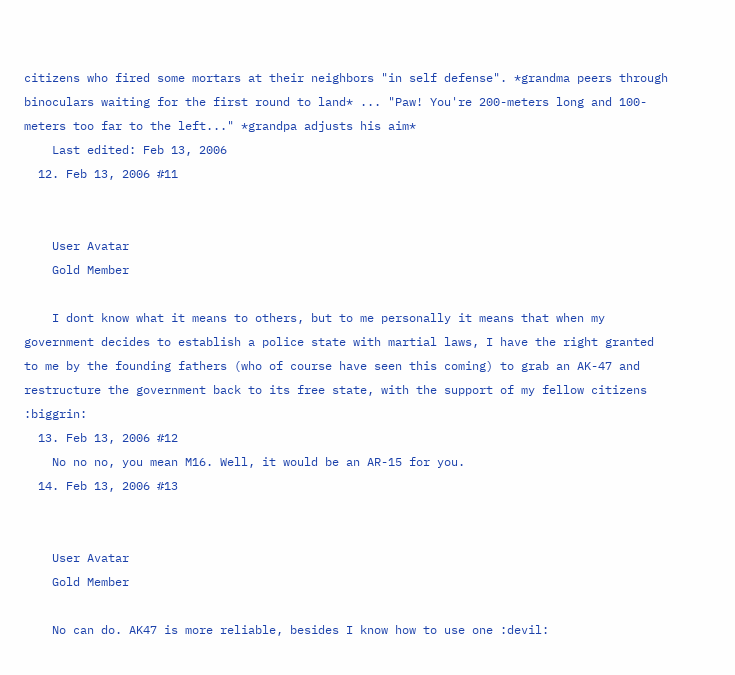citizens who fired some mortars at their neighbors "in self defense". *grandma peers through binoculars waiting for the first round to land* ... "Paw! You're 200-meters long and 100-meters too far to the left..." *grandpa adjusts his aim*
    Last edited: Feb 13, 2006
  12. Feb 13, 2006 #11


    User Avatar
    Gold Member

    I dont know what it means to others, but to me personally it means that when my government decides to establish a police state with martial laws, I have the right granted to me by the founding fathers (who of course have seen this coming) to grab an AK-47 and restructure the government back to its free state, with the support of my fellow citizens :biggrin:
  13. Feb 13, 2006 #12
    No no no, you mean M16. Well, it would be an AR-15 for you.
  14. Feb 13, 2006 #13


    User Avatar
    Gold Member

    No can do. AK47 is more reliable, besides I know how to use one :devil: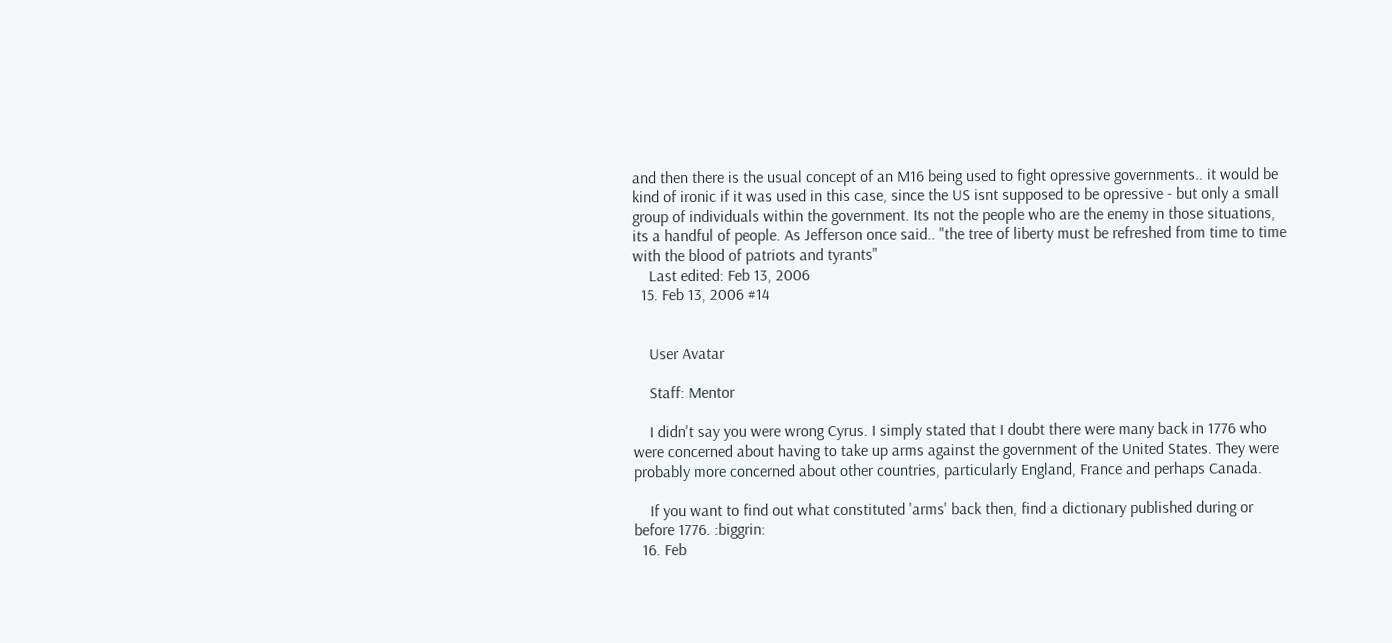and then there is the usual concept of an M16 being used to fight opressive governments.. it would be kind of ironic if it was used in this case, since the US isnt supposed to be opressive - but only a small group of individuals within the government. Its not the people who are the enemy in those situations, its a handful of people. As Jefferson once said.. "the tree of liberty must be refreshed from time to time with the blood of patriots and tyrants"
    Last edited: Feb 13, 2006
  15. Feb 13, 2006 #14


    User Avatar

    Staff: Mentor

    I didn't say you were wrong Cyrus. I simply stated that I doubt there were many back in 1776 who were concerned about having to take up arms against the government of the United States. They were probably more concerned about other countries, particularly England, France and perhaps Canada.

    If you want to find out what constituted 'arms' back then, find a dictionary published during or before 1776. :biggrin:
  16. Feb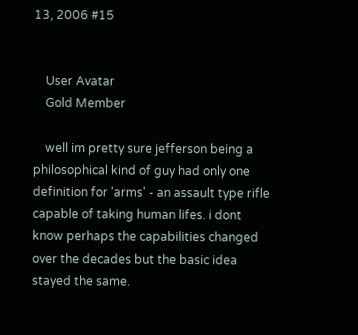13, 2006 #15


    User Avatar
    Gold Member

    well im pretty sure jefferson being a philosophical kind of guy had only one definition for 'arms' - an assault type rifle capable of taking human lifes. i dont know perhaps the capabilities changed over the decades but the basic idea stayed the same.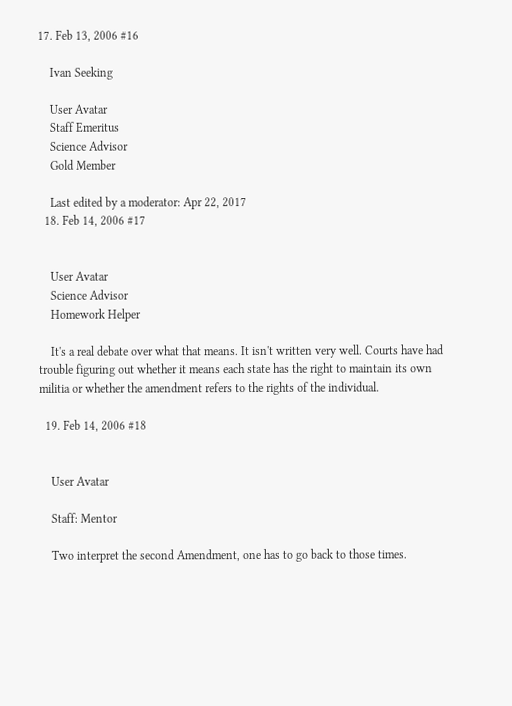17. Feb 13, 2006 #16

    Ivan Seeking

    User Avatar
    Staff Emeritus
    Science Advisor
    Gold Member

    Last edited by a moderator: Apr 22, 2017
  18. Feb 14, 2006 #17


    User Avatar
    Science Advisor
    Homework Helper

    It's a real debate over what that means. It isn't written very well. Courts have had trouble figuring out whether it means each state has the right to maintain its own militia or whether the amendment refers to the rights of the individual.

  19. Feb 14, 2006 #18


    User Avatar

    Staff: Mentor

    Two interpret the second Amendment, one has to go back to those times.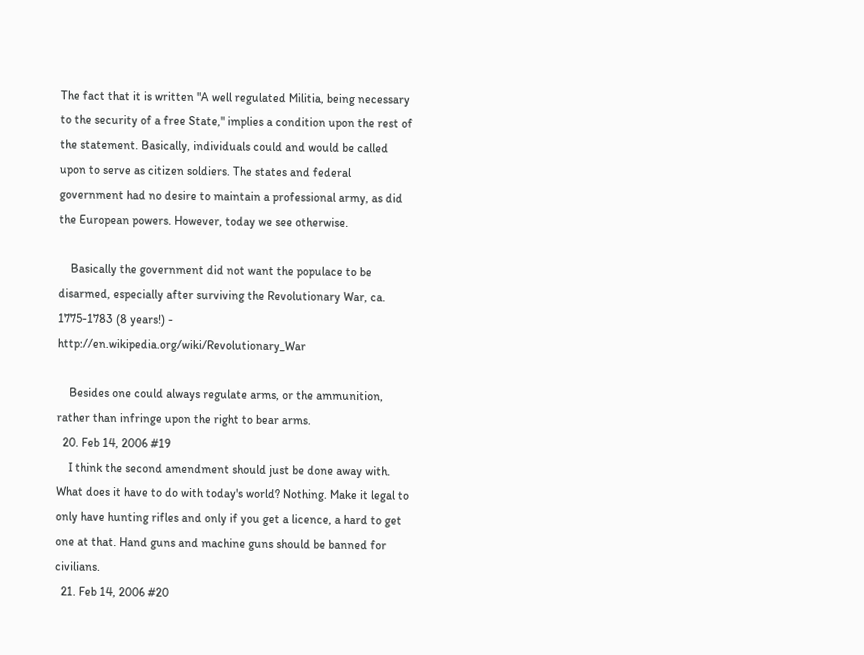The fact that it is written "A well regulated Militia, being necessary to the security of a free State," implies a condition upon the rest of the statement. Basically, individuals could and would be called upon to serve as citizen soldiers. The states and federal government had no desire to maintain a professional army, as did the European powers. However, today we see otherwise.

    Basically the government did not want the populace to be disarmed, especially after surviving the Revolutionary War, ca. 1775-1783 (8 years!) - http://en.wikipedia.org/wiki/Revolutionary_War

    Besides one could always regulate arms, or the ammunition, rather than infringe upon the right to bear arms.
  20. Feb 14, 2006 #19
    I think the second amendment should just be done away with. What does it have to do with today's world? Nothing. Make it legal to only have hunting rifles and only if you get a licence, a hard to get one at that. Hand guns and machine guns should be banned for civilians.
  21. Feb 14, 2006 #20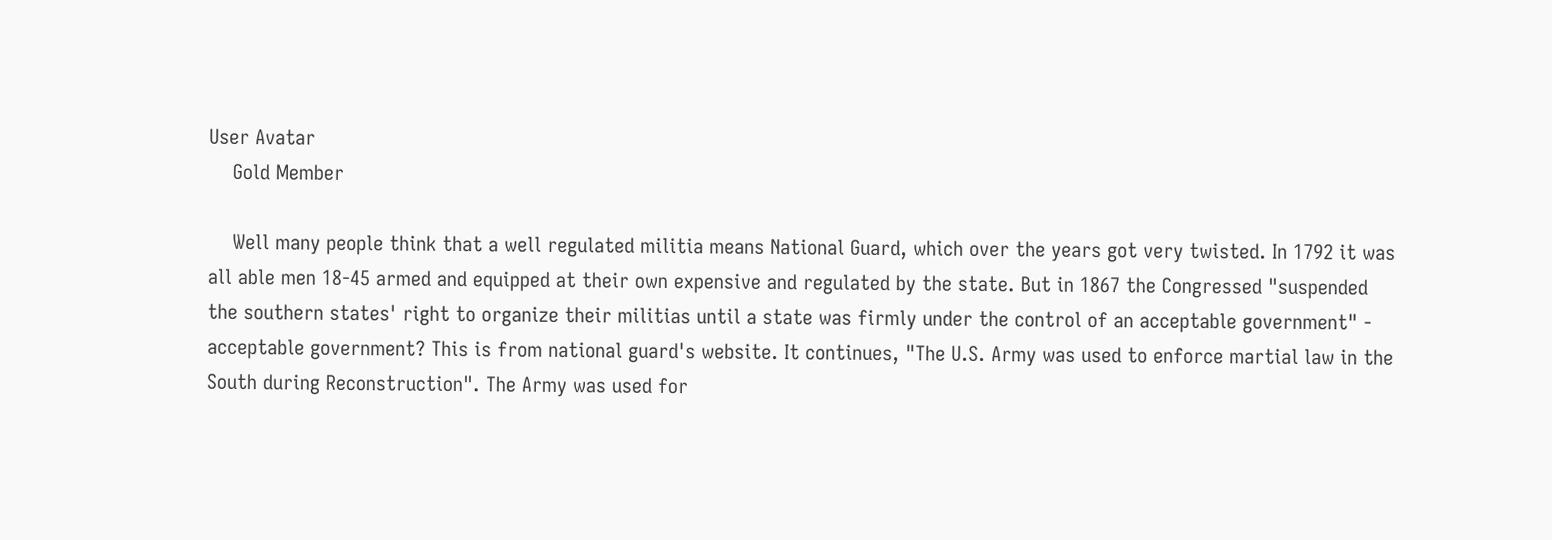User Avatar
    Gold Member

    Well many people think that a well regulated militia means National Guard, which over the years got very twisted. In 1792 it was all able men 18-45 armed and equipped at their own expensive and regulated by the state. But in 1867 the Congressed "suspended the southern states' right to organize their militias until a state was firmly under the control of an acceptable government" - acceptable government? This is from national guard's website. It continues, "The U.S. Army was used to enforce martial law in the South during Reconstruction". The Army was used for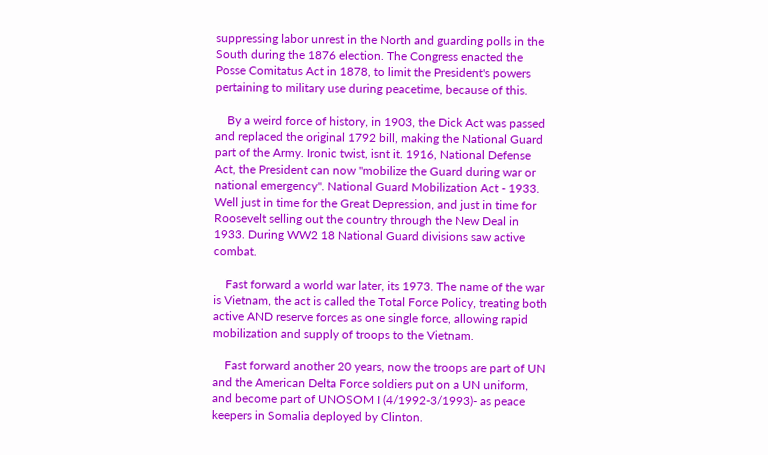suppressing labor unrest in the North and guarding polls in the South during the 1876 election. The Congress enacted the Posse Comitatus Act in 1878, to limit the President's powers pertaining to military use during peacetime, because of this.

    By a weird force of history, in 1903, the Dick Act was passed and replaced the original 1792 bill, making the National Guard part of the Army. Ironic twist, isnt it. 1916, National Defense Act, the President can now "mobilize the Guard during war or national emergency". National Guard Mobilization Act - 1933. Well just in time for the Great Depression, and just in time for Roosevelt selling out the country through the New Deal in 1933. During WW2 18 National Guard divisions saw active combat.

    Fast forward a world war later, its 1973. The name of the war is Vietnam, the act is called the Total Force Policy, treating both active AND reserve forces as one single force, allowing rapid mobilization and supply of troops to the Vietnam.

    Fast forward another 20 years, now the troops are part of UN and the American Delta Force soldiers put on a UN uniform, and become part of UNOSOM I (4/1992-3/1993)- as peace keepers in Somalia deployed by Clinton.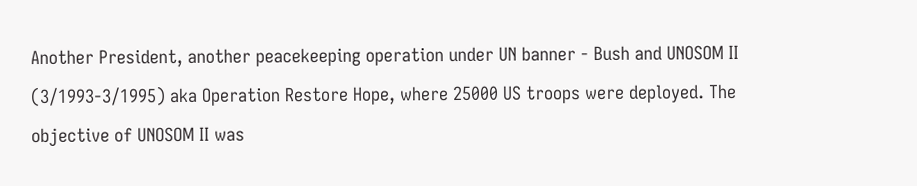Another President, another peacekeeping operation under UN banner - Bush and UNOSOM II (3/1993-3/1995) aka Operation Restore Hope, where 25000 US troops were deployed. The objective of UNOSOM II was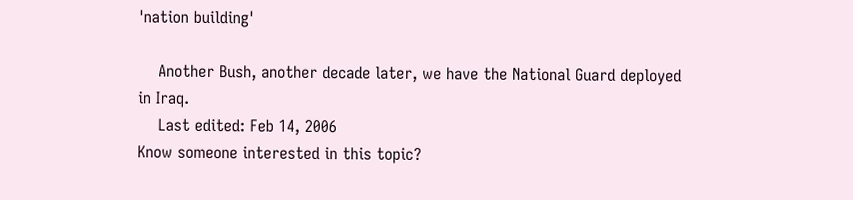'nation building'

    Another Bush, another decade later, we have the National Guard deployed in Iraq.
    Last edited: Feb 14, 2006
Know someone interested in this topic?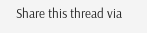Share this thread via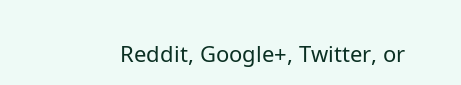Reddit, Google+, Twitter, or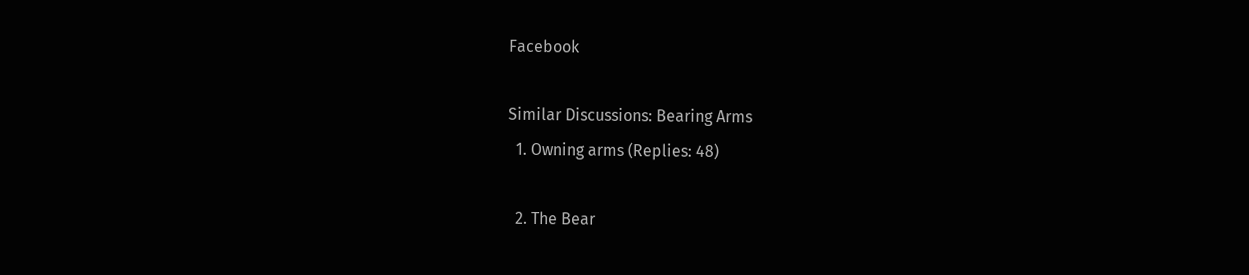Facebook

Similar Discussions: Bearing Arms
  1. Owning arms (Replies: 48)

  2. The Bear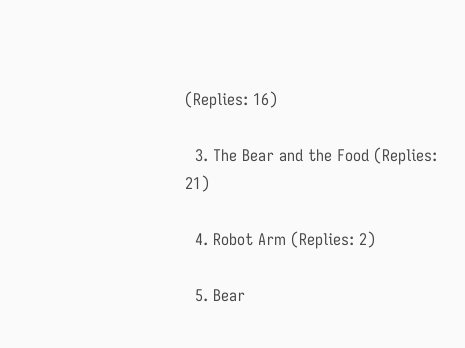(Replies: 16)

  3. The Bear and the Food (Replies: 21)

  4. Robot Arm (Replies: 2)

  5. Bear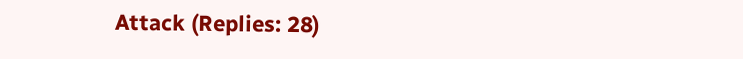Attack (Replies: 28)